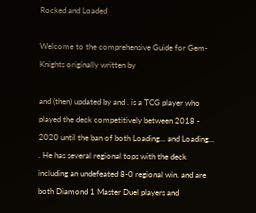Rocked and Loaded

Welcome to the comprehensive Guide for Gem-Knights originally written by

and (then) updated by and . is a TCG player who played the deck competitively between 2018 - 2020 until the ban of both Loading... and Loading... . He has several regional tops with the deck including an undefeated 8-0 regional win. and are both Diamond 1 Master Duel players and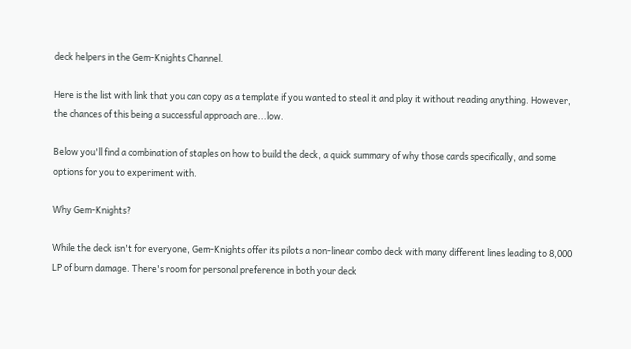deck helpers in the Gem-Knights Channel.

Here is the list with link that you can copy as a template if you wanted to steal it and play it without reading anything. However, the chances of this being a successful approach are...low.

Below you'll find a combination of staples on how to build the deck, a quick summary of why those cards specifically, and some options for you to experiment with.

Why Gem-Knights?

While the deck isn't for everyone, Gem-Knights offer its pilots a non-linear combo deck with many different lines leading to 8,000 LP of burn damage. There's room for personal preference in both your deck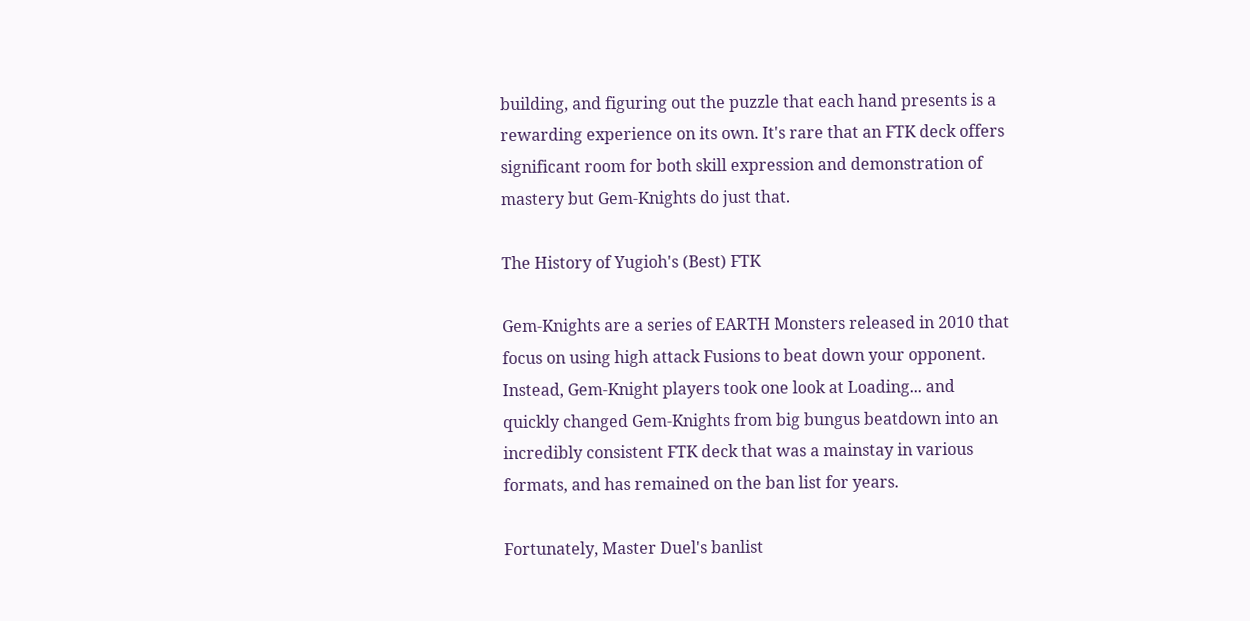building, and figuring out the puzzle that each hand presents is a rewarding experience on its own. It's rare that an FTK deck offers significant room for both skill expression and demonstration of mastery but Gem-Knights do just that.

The History of Yugioh's (Best) FTK

Gem-Knights are a series of EARTH Monsters released in 2010 that focus on using high attack Fusions to beat down your opponent. Instead, Gem-Knight players took one look at Loading... and quickly changed Gem-Knights from big bungus beatdown into an incredibly consistent FTK deck that was a mainstay in various formats, and has remained on the ban list for years.

Fortunately, Master Duel's banlist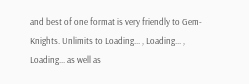and best of one format is very friendly to Gem-Knights. Unlimits to Loading... , Loading... , Loading... as well as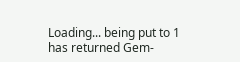Loading... being put to 1 has returned Gem-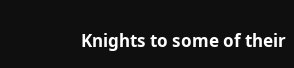Knights to some of their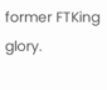former FTKing glory.